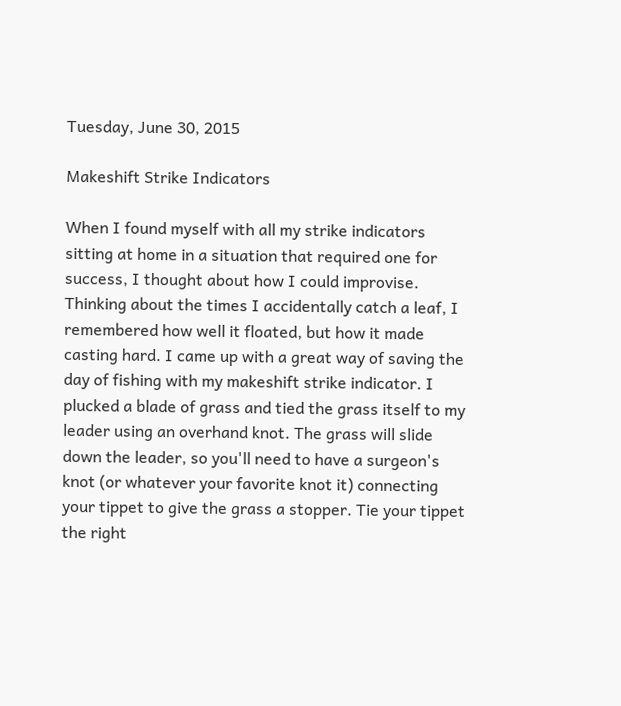Tuesday, June 30, 2015

Makeshift Strike Indicators

When I found myself with all my strike indicators sitting at home in a situation that required one for success, I thought about how I could improvise. Thinking about the times I accidentally catch a leaf, I remembered how well it floated, but how it made casting hard. I came up with a great way of saving the day of fishing with my makeshift strike indicator. I plucked a blade of grass and tied the grass itself to my leader using an overhand knot. The grass will slide down the leader, so you'll need to have a surgeon's knot (or whatever your favorite knot it) connecting your tippet to give the grass a stopper. Tie your tippet the right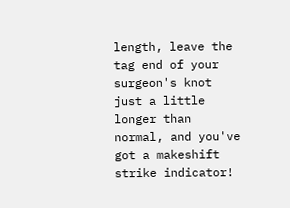length, leave the tag end of your surgeon's knot just a little longer than normal, and you've got a makeshift strike indicator!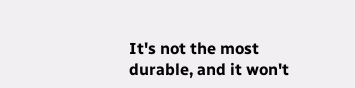It's not the most durable, and it won't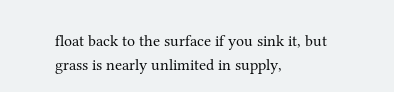float back to the surface if you sink it, but grass is nearly unlimited in supply,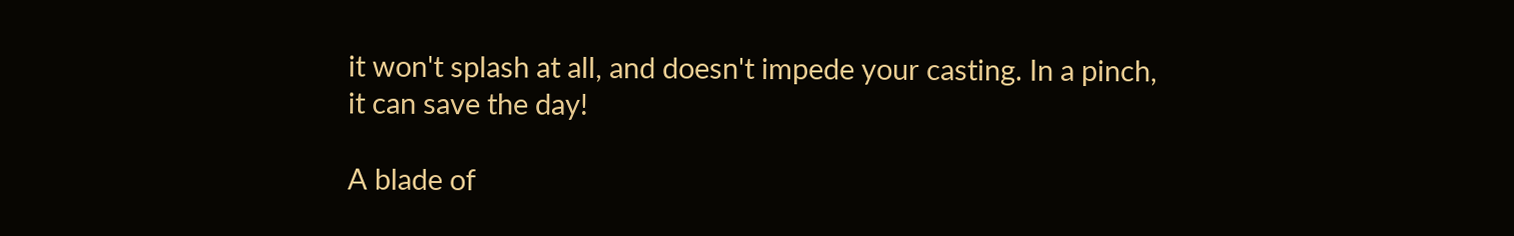it won't splash at all, and doesn't impede your casting. In a pinch, it can save the day!

A blade of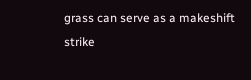grass can serve as a makeshift strike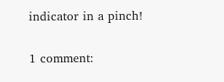indicator in a pinch!

1 comment: